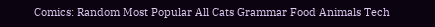Comics: Random Most Popular All Cats Grammar Food Animals Tech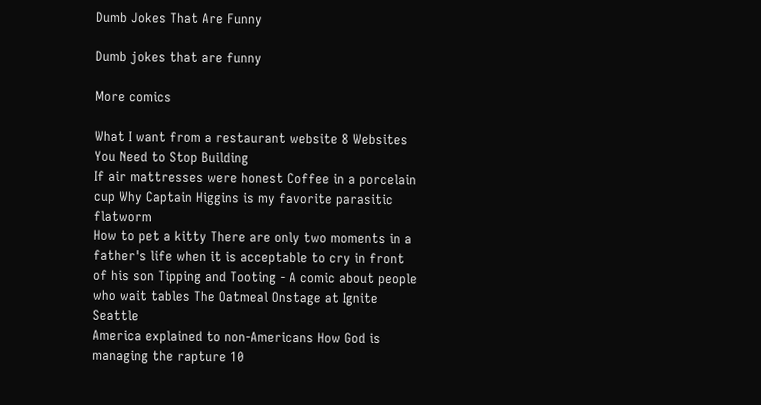Dumb Jokes That Are Funny

Dumb jokes that are funny

More comics

What I want from a restaurant website 8 Websites You Need to Stop Building
If air mattresses were honest Coffee in a porcelain cup Why Captain Higgins is my favorite parasitic flatworm
How to pet a kitty There are only two moments in a father's life when it is acceptable to cry in front of his son Tipping and Tooting - A comic about people who wait tables The Oatmeal Onstage at Ignite Seattle
America explained to non-Americans How God is managing the rapture 10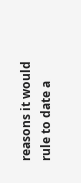reasons it would rule to date a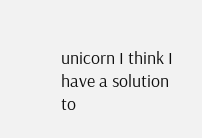unicorn I think I have a solution to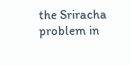the Sriracha problem in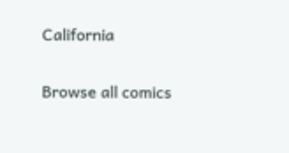California

Browse all comics